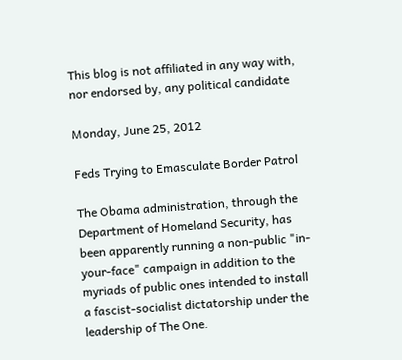This blog is not affiliated in any way with, nor endorsed by, any political candidate

Monday, June 25, 2012

Feds Trying to Emasculate Border Patrol

The Obama administration, through the Department of Homeland Security, has been apparently running a non-public "in-your-face" campaign in addition to the myriads of public ones intended to install a fascist-socialist dictatorship under the leadership of The One.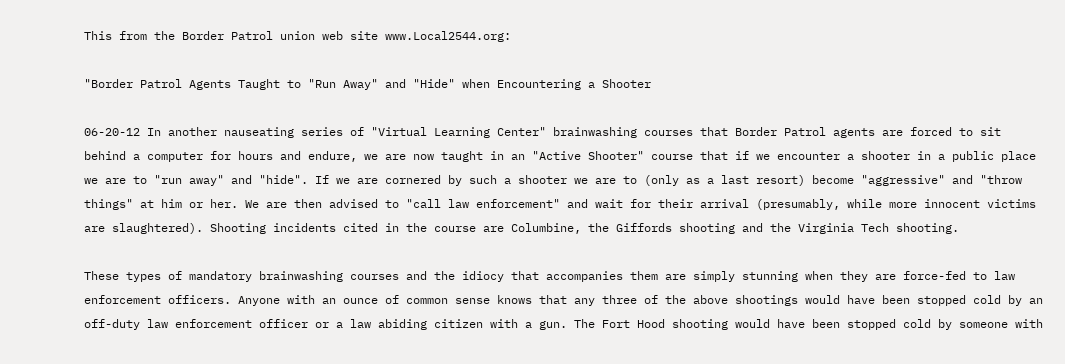This from the Border Patrol union web site www.Local2544.org:

"Border Patrol Agents Taught to "Run Away" and "Hide" when Encountering a Shooter

06-20-12 In another nauseating series of "Virtual Learning Center" brainwashing courses that Border Patrol agents are forced to sit behind a computer for hours and endure, we are now taught in an "Active Shooter" course that if we encounter a shooter in a public place we are to "run away" and "hide". If we are cornered by such a shooter we are to (only as a last resort) become "aggressive" and "throw things" at him or her. We are then advised to "call law enforcement" and wait for their arrival (presumably, while more innocent victims are slaughtered). Shooting incidents cited in the course are Columbine, the Giffords shooting and the Virginia Tech shooting.

These types of mandatory brainwashing courses and the idiocy that accompanies them are simply stunning when they are force-fed to law enforcement officers. Anyone with an ounce of common sense knows that any three of the above shootings would have been stopped cold by an off-duty law enforcement officer or a law abiding citizen with a gun. The Fort Hood shooting would have been stopped cold by someone with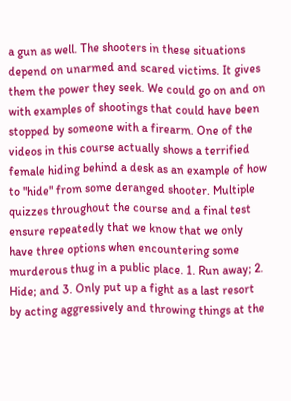a gun as well. The shooters in these situations depend on unarmed and scared victims. It gives them the power they seek. We could go on and on with examples of shootings that could have been stopped by someone with a firearm. One of the videos in this course actually shows a terrified female hiding behind a desk as an example of how to "hide" from some deranged shooter. Multiple quizzes throughout the course and a final test ensure repeatedly that we know that we only have three options when encountering some murderous thug in a public place. 1. Run away; 2. Hide; and 3. Only put up a fight as a last resort by acting aggressively and throwing things at the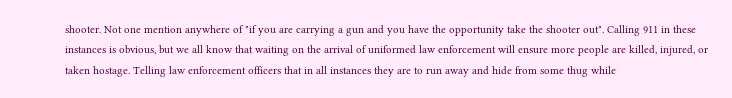shooter. Not one mention anywhere of "if you are carrying a gun and you have the opportunity take the shooter out". Calling 911 in these instances is obvious, but we all know that waiting on the arrival of uniformed law enforcement will ensure more people are killed, injured, or taken hostage. Telling law enforcement officers that in all instances they are to run away and hide from some thug while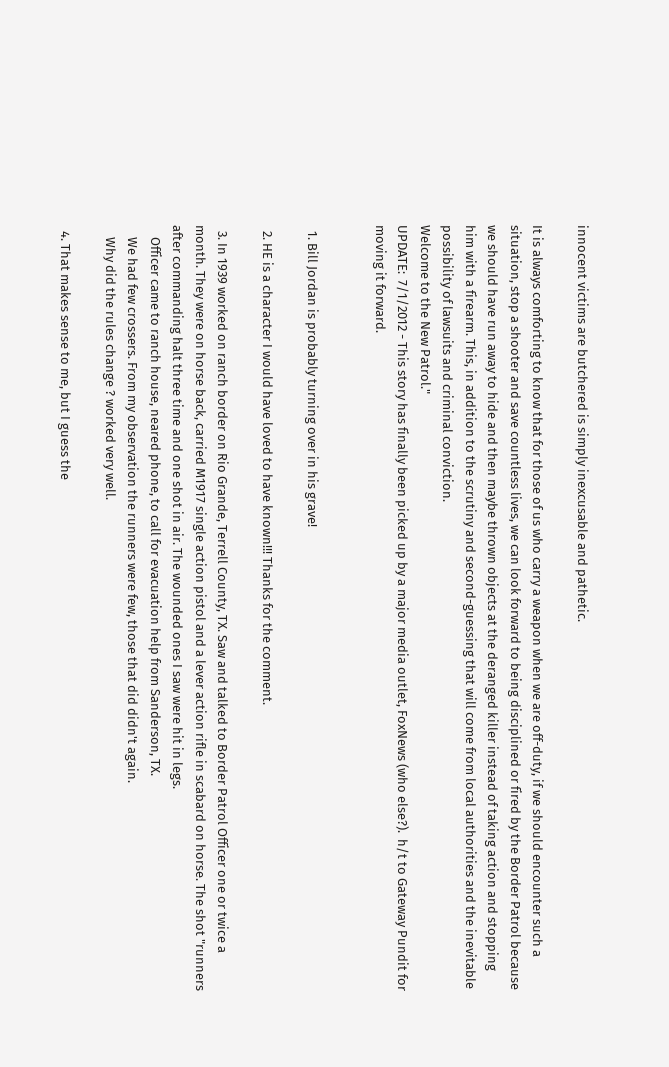innocent victims are butchered is simply inexcusable and pathetic.

It is always comforting to know that for those of us who carry a weapon when we are off-duty, if we should encounter such a situation, stop a shooter and save countless lives, we can look forward to being disciplined or fired by the Border Patrol because we should have run away to hide and then maybe thrown objects at the deranged killer instead of taking action and stopping him with a firearm. This, in addition to the scrutiny and second-guessing that will come from local authorities and the inevitable possibility of lawsuits and criminal conviction.
Welcome to the New Patrol."
UPDATE:  7/1/2012 - This story has finally been picked up by a major media outlet, FoxNews (who else?).  h/t to Gateway Pundit for moving it forward.


  1. Bill Jordan is probably turning over in his grave!

  2. HE is a character I would have loved to have known!!! Thanks for the comment.

  3. In 1939 worked on ranch border on Rio Grande, Terrell County, TX. Saw and talked to Border Patrol Officer one or twice a month. They were on horse back, carried M1917 single action pistol and a lever action rifle in scabard on horse. The shot "runners after commanding halt three time and one shot in air. The wounded ones I saw were hit in legs.
    Officer came to ranch house, neared phone, to call for evacuation help from Sanderson, TX.
    We had few crossers. From my observation the runners were few, those that did didn't again.
    Why did the rules change ? worked very well.

  4. That makes sense to me, but I guess the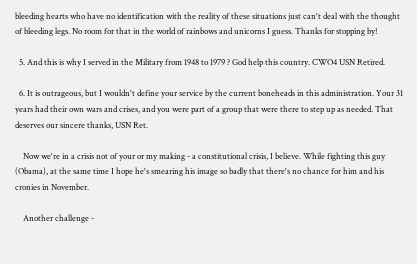bleeding hearts who have no identification with the reality of these situations just can't deal with the thought of bleeding legs. No room for that in the world of rainbows and unicorns I guess. Thanks for stopping by!

  5. And this is why I served in the Military from 1948 to 1979 ? God help this country. CWO4 USN Retired.

  6. It is outrageous, but I wouldn't define your service by the current boneheads in this administration. Your 31 years had their own wars and crises, and you were part of a group that were there to step up as needed. That deserves our sincere thanks, USN Ret.

    Now we're in a crisis not of your or my making - a constitutional crisis, I believe. While fighting this guy (Obama), at the same time I hope he's smearing his image so badly that there's no chance for him and his cronies in November.

    Another challenge -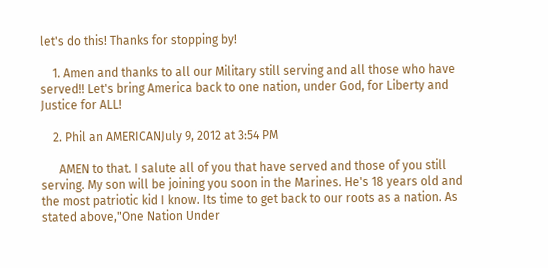let's do this! Thanks for stopping by!

    1. Amen and thanks to all our Military still serving and all those who have served!! Let's bring America back to one nation, under God, for Liberty and Justice for ALL!

    2. Phil an AMERICANJuly 9, 2012 at 3:54 PM

      AMEN to that. I salute all of you that have served and those of you still serving. My son will be joining you soon in the Marines. He's 18 years old and the most patriotic kid I know. Its time to get back to our roots as a nation. As stated above,"One Nation Under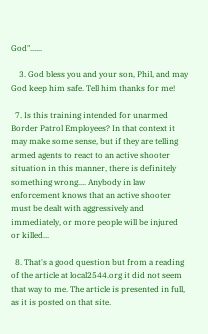God"......

    3. God bless you and your son, Phil, and may God keep him safe. Tell him thanks for me!

  7. Is this training intended for unarmed Border Patrol Employees? In that context it may make some sense, but if they are telling armed agents to react to an active shooter situation in this manner, there is definitely something wrong.... Anybody in law enforcement knows that an active shooter must be dealt with aggressively and immediately, or more people will be injured or killed...

  8. That's a good question but from a reading of the article at local2544.org it did not seem that way to me. The article is presented in full, as it is posted on that site.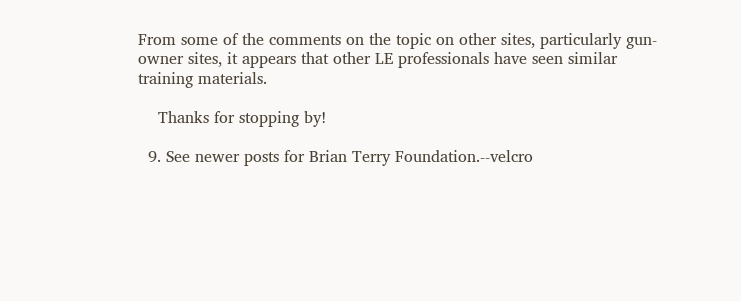From some of the comments on the topic on other sites, particularly gun-owner sites, it appears that other LE professionals have seen similar training materials.

    Thanks for stopping by!

  9. See newer posts for Brian Terry Foundation.--velcro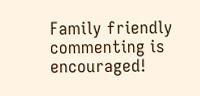Family friendly commenting is encouraged!